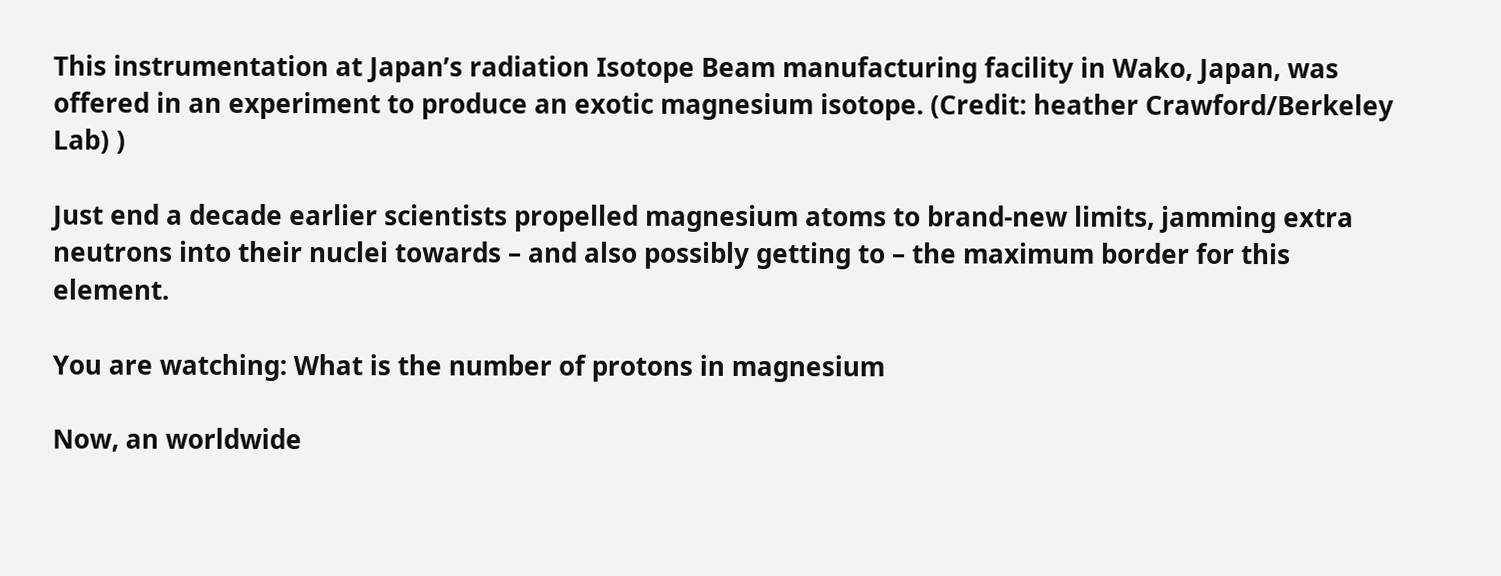This instrumentation at Japan’s radiation Isotope Beam manufacturing facility in Wako, Japan, was offered in an experiment to produce an exotic magnesium isotope. (Credit: heather Crawford/Berkeley Lab) )

Just end a decade earlier scientists propelled magnesium atoms to brand-new limits, jamming extra neutrons into their nuclei towards – and also possibly getting to – the maximum border for this element.

You are watching: What is the number of protons in magnesium

Now, an worldwide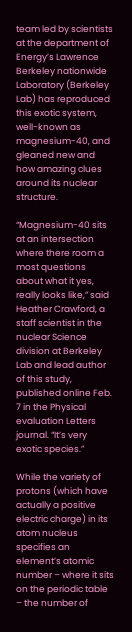team led by scientists at the department of Energy’s Lawrence Berkeley nationwide Laboratory (Berkeley Lab) has reproduced this exotic system, well-known as magnesium-40, and gleaned new and how amazing clues around its nuclear structure.

“Magnesium-40 sits at an intersection where there room a most questions about what it yes, really looks like,” said Heather Crawford, a staff scientist in the nuclear Science division at Berkeley Lab and lead author of this study, published online Feb. 7 in the Physical evaluation Letters journal. “It’s very exotic species.”

While the variety of protons (which have actually a positive electric charge) in its atom nucleus specifies an element’s atomic number – where it sits on the periodic table – the number of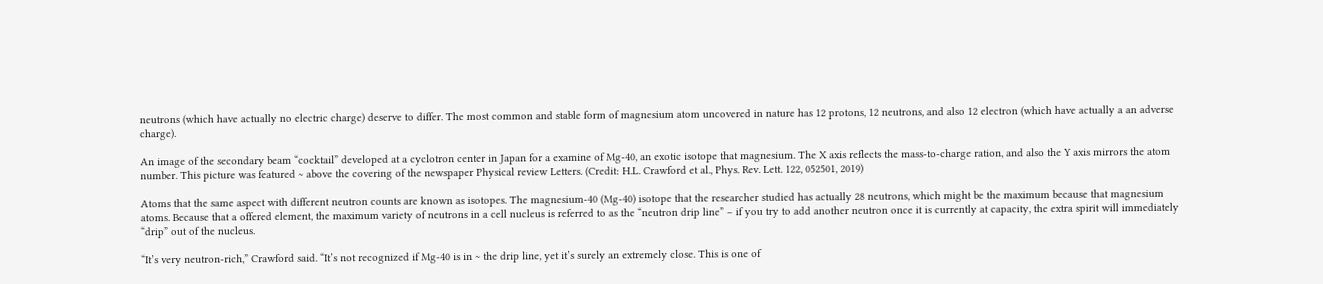neutrons (which have actually no electric charge) deserve to differ. The most common and stable form of magnesium atom uncovered in nature has 12 protons, 12 neutrons, and also 12 electron (which have actually a an adverse charge).

An image of the secondary beam “cocktail” developed at a cyclotron center in Japan for a examine of Mg-40, an exotic isotope that magnesium. The X axis reflects the mass-to-charge ration, and also the Y axis mirrors the atom number. This picture was featured ~ above the covering of the newspaper Physical review Letters. (Credit: H.L. Crawford et al., Phys. Rev. Lett. 122, 052501, 2019)

Atoms that the same aspect with different neutron counts are known as isotopes. The magnesium-40 (Mg-40) isotope that the researcher studied has actually 28 neutrons, which might be the maximum because that magnesium atoms. Because that a offered element, the maximum variety of neutrons in a cell nucleus is referred to as the “neutron drip line” – if you try to add another neutron once it is currently at capacity, the extra spirit will immediately “drip” out of the nucleus.

“It’s very neutron-rich,” Crawford said. “It’s not recognized if Mg-40 is in ~ the drip line, yet it’s surely an extremely close. This is one of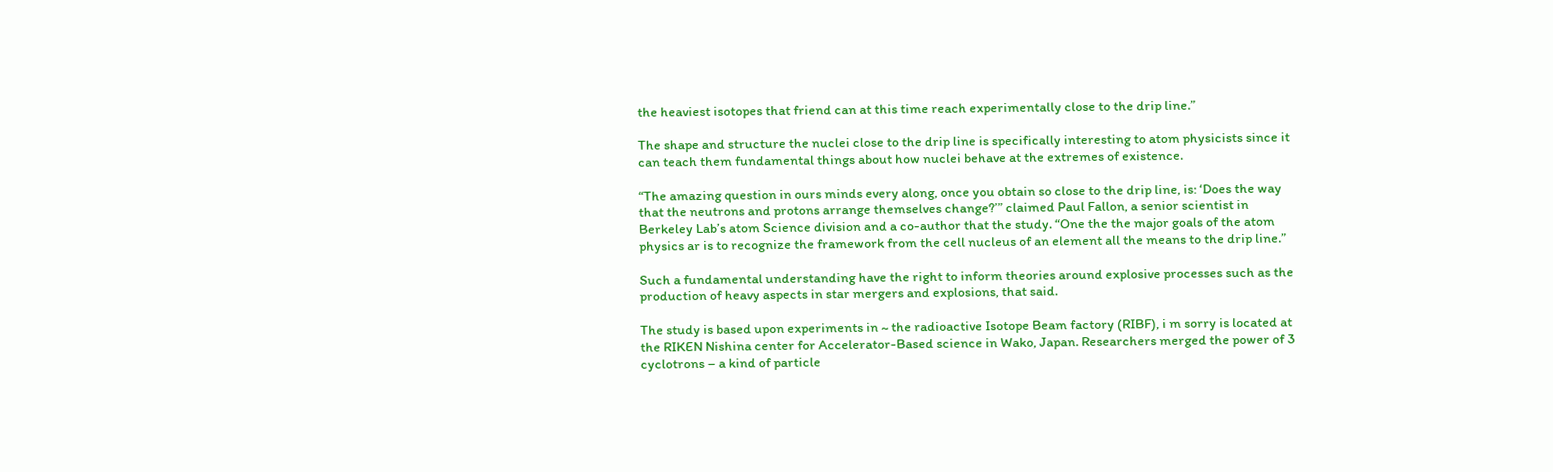the heaviest isotopes that friend can at this time reach experimentally close to the drip line.”

The shape and structure the nuclei close to the drip line is specifically interesting to atom physicists since it can teach them fundamental things about how nuclei behave at the extremes of existence.

“The amazing question in ours minds every along, once you obtain so close to the drip line, is: ‘Does the way that the neutrons and protons arrange themselves change?’” claimed Paul Fallon, a senior scientist in Berkeley Lab’s atom Science division and a co-author that the study. “One the the major goals of the atom physics ar is to recognize the framework from the cell nucleus of an element all the means to the drip line.”

Such a fundamental understanding have the right to inform theories around explosive processes such as the production of heavy aspects in star mergers and explosions, that said.

The study is based upon experiments in ~ the radioactive Isotope Beam factory (RIBF), i m sorry is located at the RIKEN Nishina center for Accelerator-Based science in Wako, Japan. Researchers merged the power of 3 cyclotrons – a kind of particle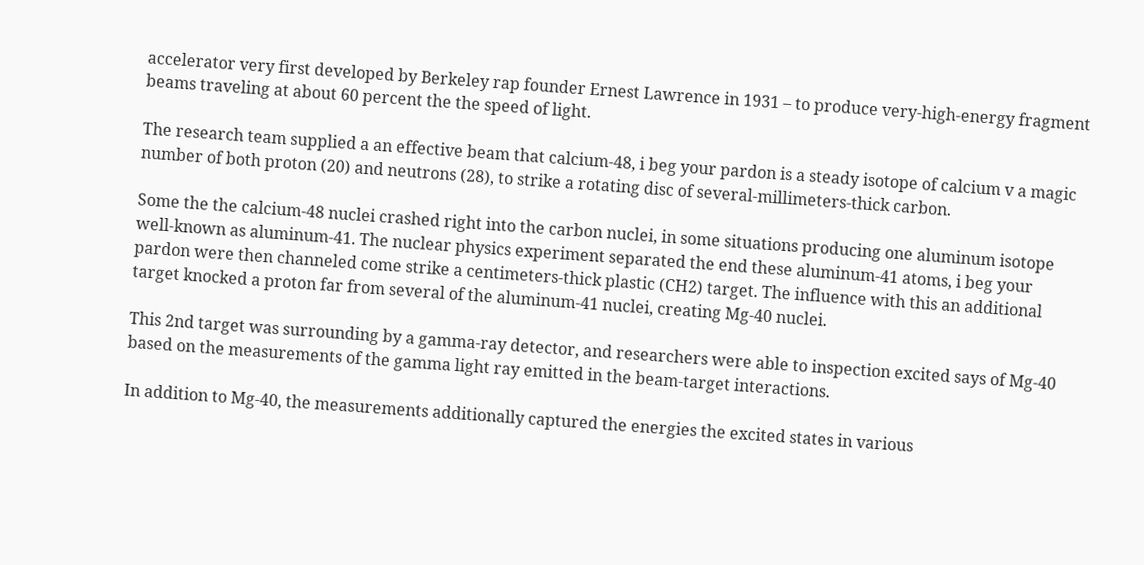accelerator very first developed by Berkeley rap founder Ernest Lawrence in 1931 – to produce very-high-energy fragment beams traveling at about 60 percent the the speed of light.

The research team supplied a an effective beam that calcium-48, i beg your pardon is a steady isotope of calcium v a magic number of both proton (20) and neutrons (28), to strike a rotating disc of several-millimeters-thick carbon.

Some the the calcium-48 nuclei crashed right into the carbon nuclei, in some situations producing one aluminum isotope well-known as aluminum-41. The nuclear physics experiment separated the end these aluminum-41 atoms, i beg your pardon were then channeled come strike a centimeters-thick plastic (CH2) target. The influence with this an additional target knocked a proton far from several of the aluminum-41 nuclei, creating Mg-40 nuclei.

This 2nd target was surrounding by a gamma-ray detector, and researchers were able to inspection excited says of Mg-40 based on the measurements of the gamma light ray emitted in the beam-target interactions.

In addition to Mg-40, the measurements additionally captured the energies the excited states in various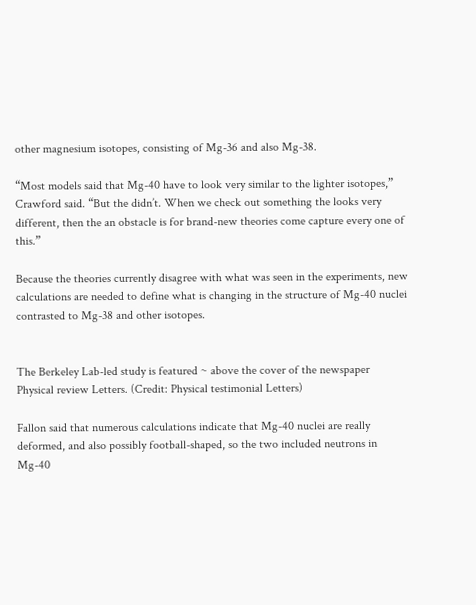other magnesium isotopes, consisting of Mg-36 and also Mg-38.

“Most models said that Mg-40 have to look very similar to the lighter isotopes,” Crawford said. “But the didn’t. When we check out something the looks very different, then the an obstacle is for brand-new theories come capture every one of this.”

Because the theories currently disagree with what was seen in the experiments, new calculations are needed to define what is changing in the structure of Mg-40 nuclei contrasted to Mg-38 and other isotopes.


The Berkeley Lab-led study is featured ~ above the cover of the newspaper Physical review Letters. (Credit: Physical testimonial Letters)

Fallon said that numerous calculations indicate that Mg-40 nuclei are really deformed, and also possibly football-shaped, so the two included neutrons in Mg-40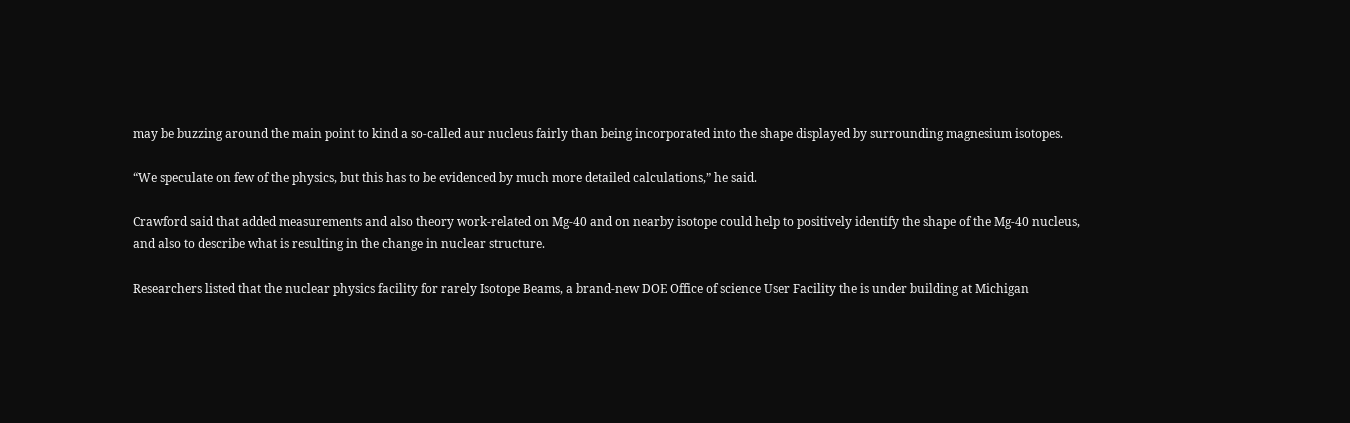may be buzzing around the main point to kind a so-called aur nucleus fairly than being incorporated into the shape displayed by surrounding magnesium isotopes.

“We speculate on few of the physics, but this has to be evidenced by much more detailed calculations,” he said.

Crawford said that added measurements and also theory work-related on Mg-40 and on nearby isotope could help to positively identify the shape of the Mg-40 nucleus, and also to describe what is resulting in the change in nuclear structure.

Researchers listed that the nuclear physics facility for rarely Isotope Beams, a brand-new DOE Office of science User Facility the is under building at Michigan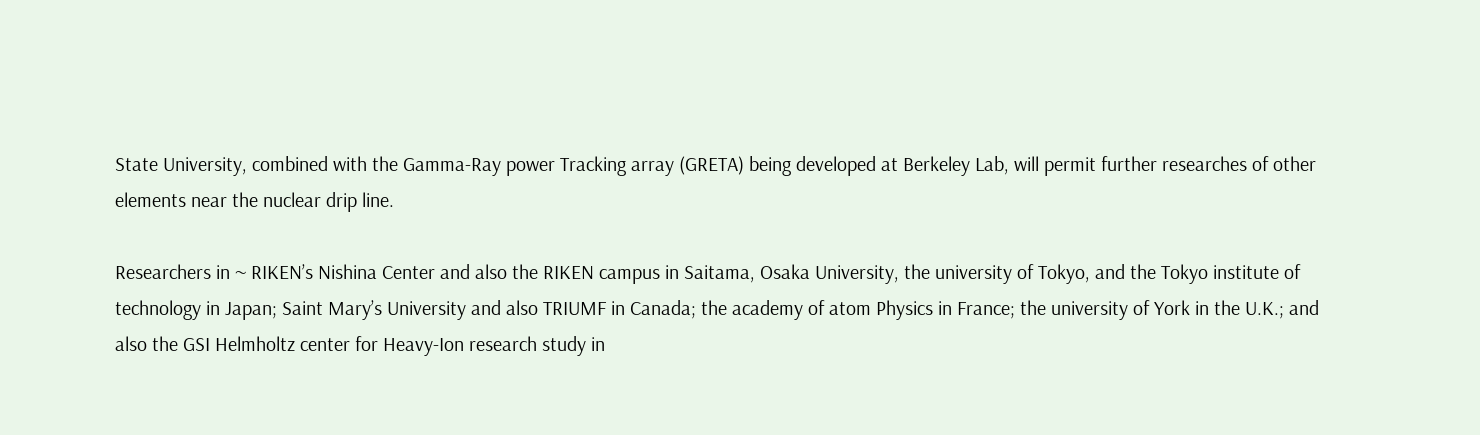State University, combined with the Gamma-Ray power Tracking array (GRETA) being developed at Berkeley Lab, will permit further researches of other elements near the nuclear drip line.

Researchers in ~ RIKEN’s Nishina Center and also the RIKEN campus in Saitama, Osaka University, the university of Tokyo, and the Tokyo institute of technology in Japan; Saint Mary’s University and also TRIUMF in Canada; the academy of atom Physics in France; the university of York in the U.K.; and also the GSI Helmholtz center for Heavy-Ion research study in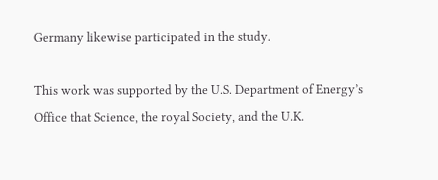Germany likewise participated in the study.

This work was supported by the U.S. Department of Energy’s Office that Science, the royal Society, and the U.K.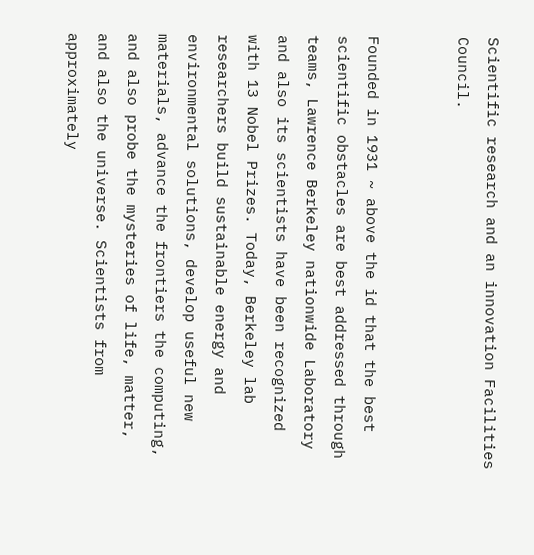Scientific research and an innovation Facilities Council.


Founded in 1931 ~ above the id that the best scientific obstacles are best addressed through teams, Lawrence Berkeley nationwide Laboratory and also its scientists have been recognized with 13 Nobel Prizes. Today, Berkeley lab researchers build sustainable energy and environmental solutions, develop useful new materials, advance the frontiers the computing, and also probe the mysteries of life, matter, and also the universe. Scientists from approximately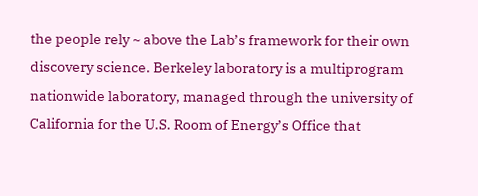the people rely ~ above the Lab’s framework for their own discovery science. Berkeley laboratory is a multiprogram nationwide laboratory, managed through the university of California for the U.S. Room of Energy’s Office that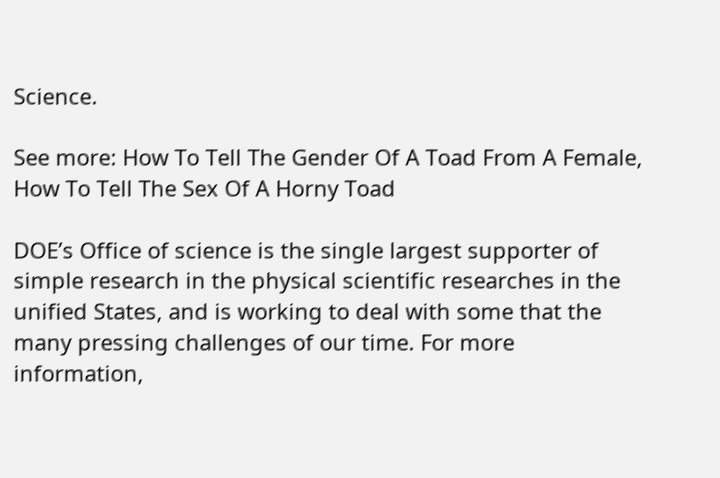Science.

See more: How To Tell The Gender Of A Toad From A Female, How To Tell The Sex Of A Horny Toad

DOE’s Office of science is the single largest supporter of simple research in the physical scientific researches in the unified States, and is working to deal with some that the many pressing challenges of our time. For more information,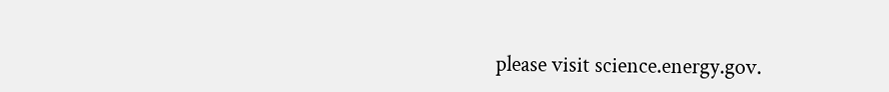please visit science.energy.gov.